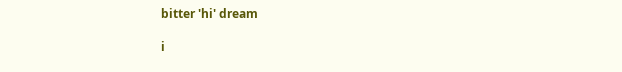bitter 'hi' dream

i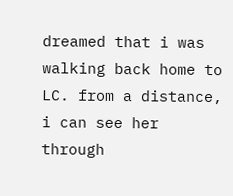dreamed that i was walking back home to LC. from a distance, i can see her through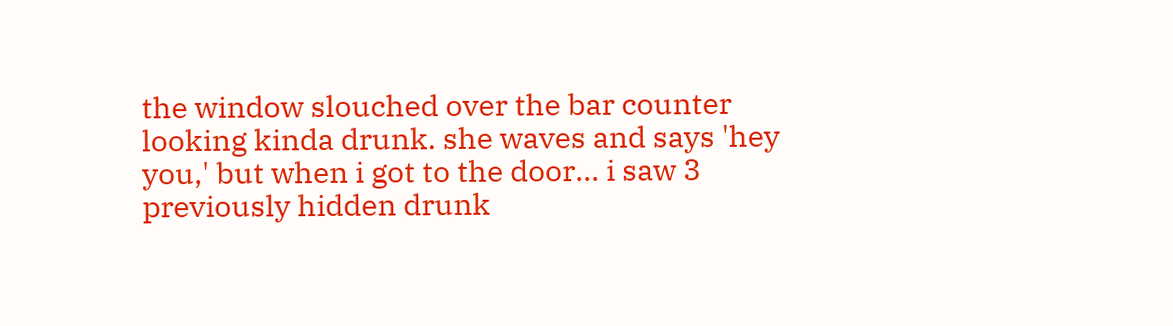the window slouched over the bar counter looking kinda drunk. she waves and says 'hey you,' but when i got to the door... i saw 3 previously hidden drunk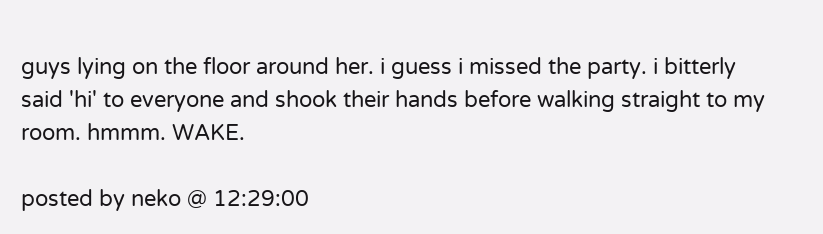guys lying on the floor around her. i guess i missed the party. i bitterly said 'hi' to everyone and shook their hands before walking straight to my room. hmmm. WAKE.

posted by neko @ 12:29:00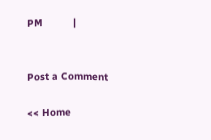PM          |


Post a Comment

<< Home